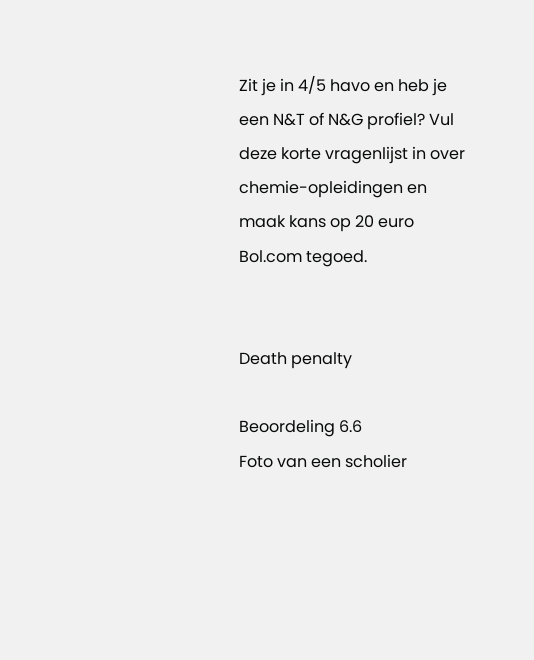Zit je in 4/5 havo en heb je een N&T of N&G profiel? Vul deze korte vragenlijst in over chemie-opleidingen en maak kans op 20 euro Bol.com tegoed.


Death penalty

Beoordeling 6.6
Foto van een scholier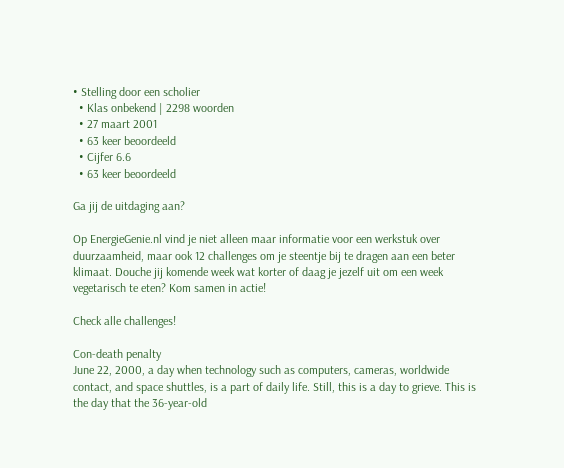• Stelling door een scholier
  • Klas onbekend | 2298 woorden
  • 27 maart 2001
  • 63 keer beoordeeld
  • Cijfer 6.6
  • 63 keer beoordeeld

Ga jij de uitdaging aan?

Op EnergieGenie.nl vind je niet alleen maar informatie voor een werkstuk over duurzaamheid, maar ook 12 challenges om je steentje bij te dragen aan een beter klimaat. Douche jij komende week wat korter of daag je jezelf uit om een week vegetarisch te eten? Kom samen in actie!

Check alle challenges!

Con-death penalty
June 22, 2000, a day when technology such as computers, cameras, worldwide contact, and space shuttles, is a part of daily life. Still, this is a day to grieve. This is the day that the 36-year-old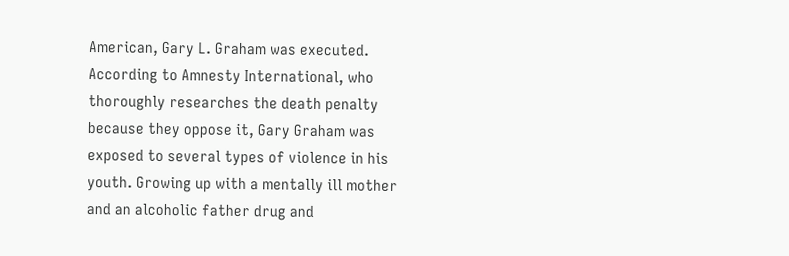American, Gary L. Graham was executed.
According to Amnesty International, who thoroughly researches the death penalty because they oppose it, Gary Graham was exposed to several types of violence in his youth. Growing up with a mentally ill mother and an alcoholic father drug and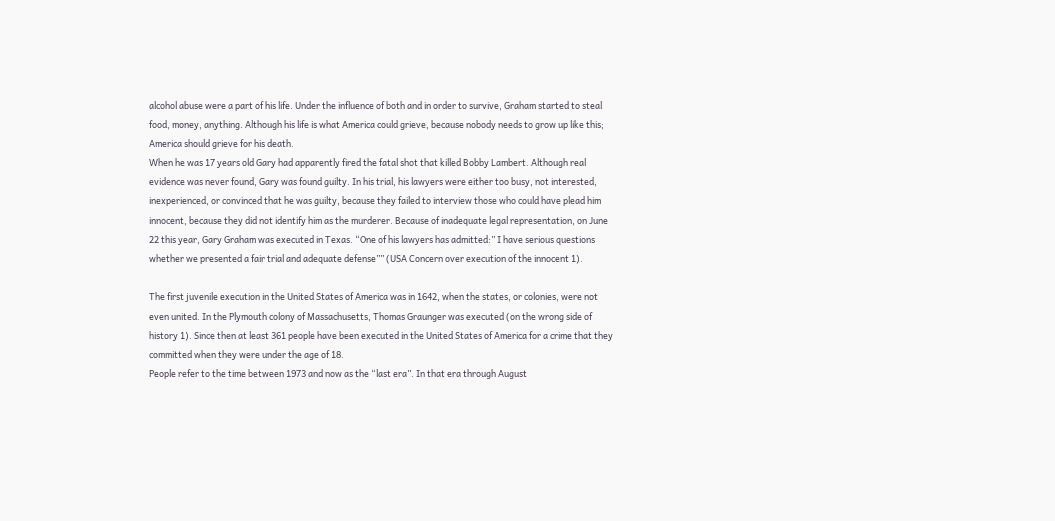alcohol abuse were a part of his life. Under the influence of both and in order to survive, Graham started to steal food, money, anything. Although his life is what America could grieve, because nobody needs to grow up like this; America should grieve for his death.
When he was 17 years old Gary had apparently fired the fatal shot that killed Bobby Lambert. Although real evidence was never found, Gary was found guilty. In his trial, his lawyers were either too busy, not interested, inexperienced, or convinced that he was guilty, because they failed to interview those who could have plead him innocent, because they did not identify him as the murderer. Because of inadequate legal representation, on June 22 this year, Gary Graham was executed in Texas. “One of his lawyers has admitted:” I have serious questions whether we presented a fair trial and adequate defense”” (USA Concern over execution of the innocent 1).

The first juvenile execution in the United States of America was in 1642, when the states, or colonies, were not even united. In the Plymouth colony of Massachusetts, Thomas Graunger was executed (on the wrong side of history 1). Since then at least 361 people have been executed in the United States of America for a crime that they committed when they were under the age of 18.
People refer to the time between 1973 and now as the “last era”. In that era through August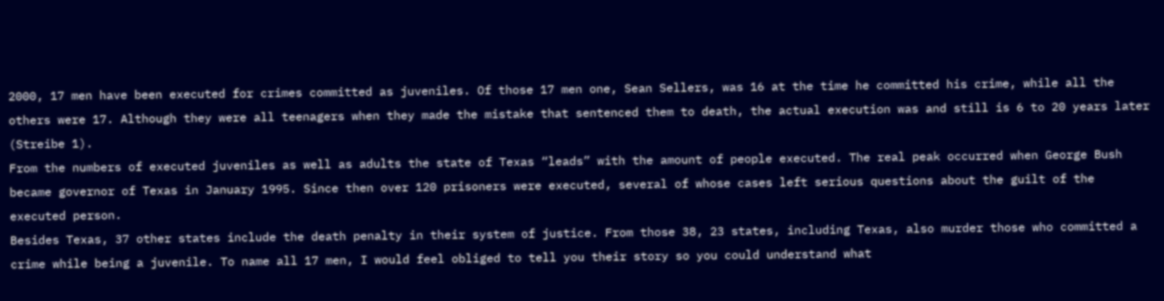2000, 17 men have been executed for crimes committed as juveniles. Of those 17 men one, Sean Sellers, was 16 at the time he committed his crime, while all the others were 17. Although they were all teenagers when they made the mistake that sentenced them to death, the actual execution was and still is 6 to 20 years later (Streibe 1).
From the numbers of executed juveniles as well as adults the state of Texas “leads” with the amount of people executed. The real peak occurred when George Bush became governor of Texas in January 1995. Since then over 120 prisoners were executed, several of whose cases left serious questions about the guilt of the executed person.
Besides Texas, 37 other states include the death penalty in their system of justice. From those 38, 23 states, including Texas, also murder those who committed a crime while being a juvenile. To name all 17 men, I would feel obliged to tell you their story so you could understand what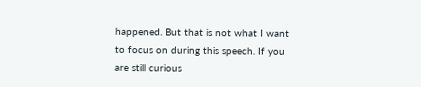happened. But that is not what I want to focus on during this speech. If you are still curious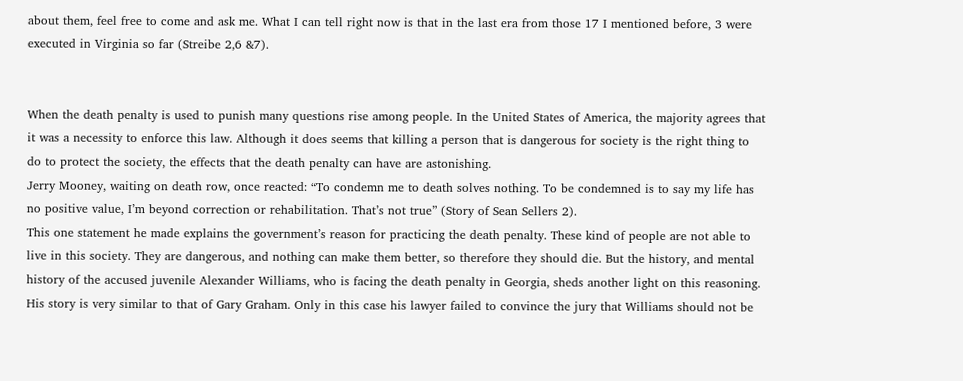about them, feel free to come and ask me. What I can tell right now is that in the last era from those 17 I mentioned before, 3 were executed in Virginia so far (Streibe 2,6 &7).


When the death penalty is used to punish many questions rise among people. In the United States of America, the majority agrees that it was a necessity to enforce this law. Although it does seems that killing a person that is dangerous for society is the right thing to do to protect the society, the effects that the death penalty can have are astonishing.
Jerry Mooney, waiting on death row, once reacted: “To condemn me to death solves nothing. To be condemned is to say my life has no positive value, I’m beyond correction or rehabilitation. That’s not true” (Story of Sean Sellers 2).
This one statement he made explains the government’s reason for practicing the death penalty. These kind of people are not able to live in this society. They are dangerous, and nothing can make them better, so therefore they should die. But the history, and mental history of the accused juvenile Alexander Williams, who is facing the death penalty in Georgia, sheds another light on this reasoning. His story is very similar to that of Gary Graham. Only in this case his lawyer failed to convince the jury that Williams should not be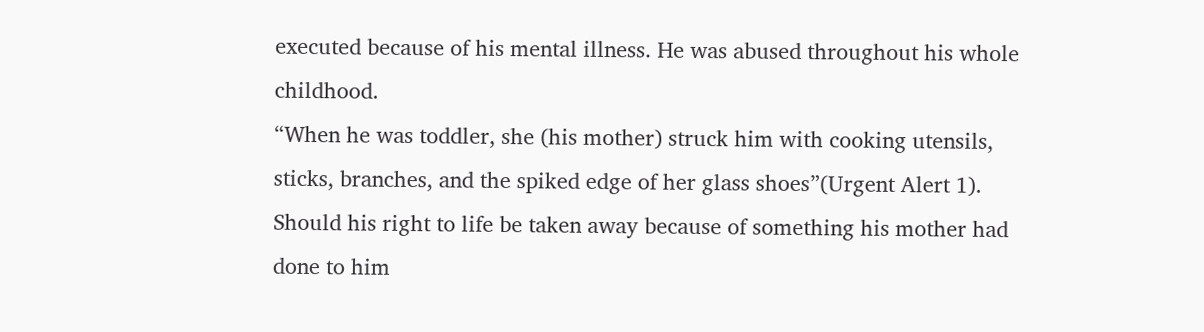executed because of his mental illness. He was abused throughout his whole childhood.
“When he was toddler, she (his mother) struck him with cooking utensils, sticks, branches, and the spiked edge of her glass shoes”(Urgent Alert 1).
Should his right to life be taken away because of something his mother had done to him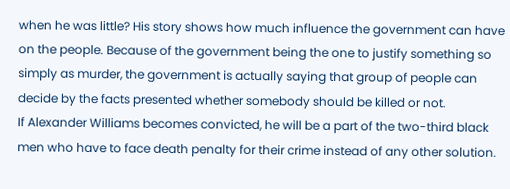when he was little? His story shows how much influence the government can have on the people. Because of the government being the one to justify something so simply as murder, the government is actually saying that group of people can decide by the facts presented whether somebody should be killed or not.
If Alexander Williams becomes convicted, he will be a part of the two-third black men who have to face death penalty for their crime instead of any other solution.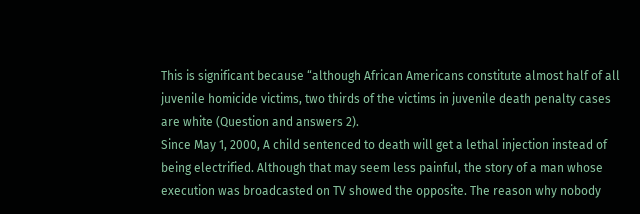This is significant because “although African Americans constitute almost half of all juvenile homicide victims, two thirds of the victims in juvenile death penalty cases are white (Question and answers 2).
Since May 1, 2000, A child sentenced to death will get a lethal injection instead of being electrified. Although that may seem less painful, the story of a man whose execution was broadcasted on TV showed the opposite. The reason why nobody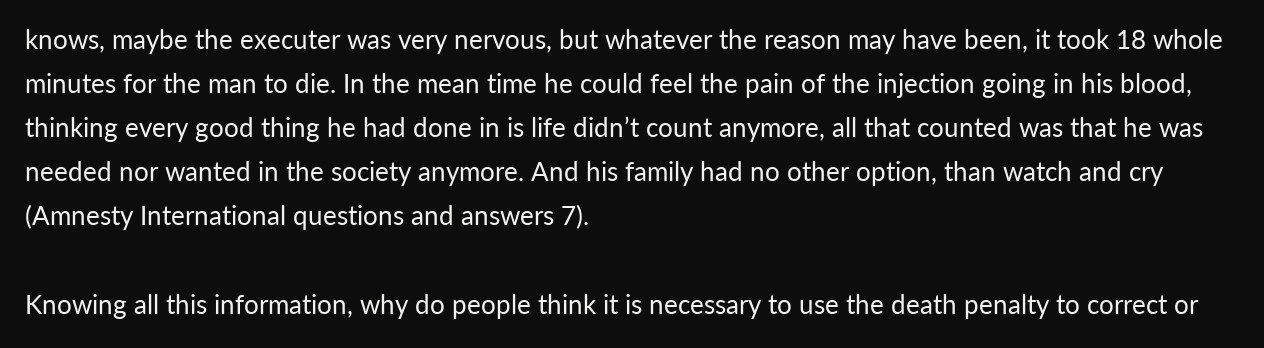knows, maybe the executer was very nervous, but whatever the reason may have been, it took 18 whole minutes for the man to die. In the mean time he could feel the pain of the injection going in his blood, thinking every good thing he had done in is life didn’t count anymore, all that counted was that he was needed nor wanted in the society anymore. And his family had no other option, than watch and cry (Amnesty International questions and answers 7).

Knowing all this information, why do people think it is necessary to use the death penalty to correct or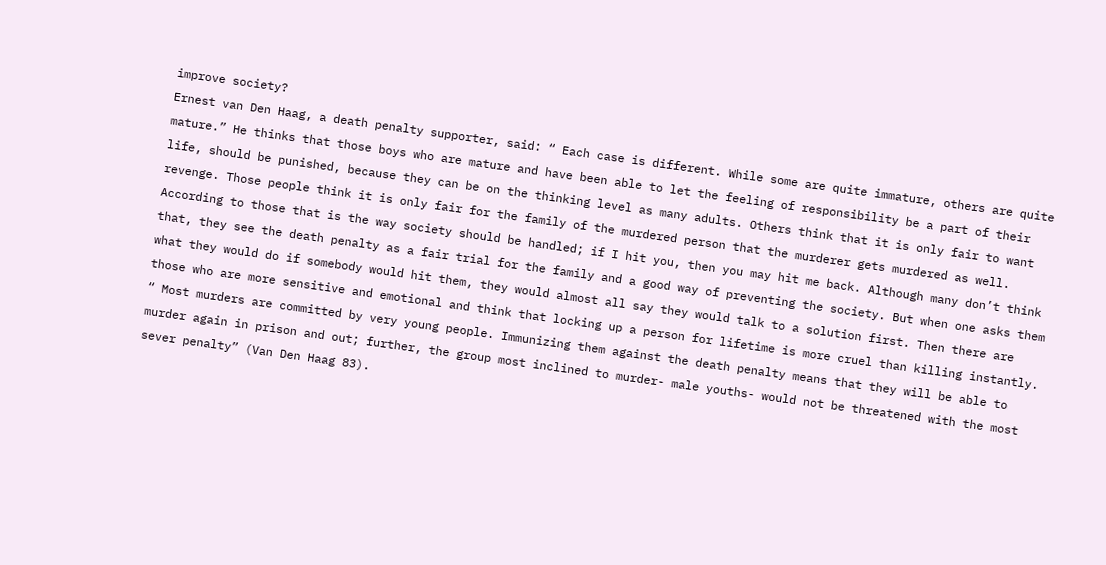improve society?
Ernest van Den Haag, a death penalty supporter, said: “ Each case is different. While some are quite immature, others are quite mature.” He thinks that those boys who are mature and have been able to let the feeling of responsibility be a part of their life, should be punished, because they can be on the thinking level as many adults. Others think that it is only fair to want revenge. Those people think it is only fair for the family of the murdered person that the murderer gets murdered as well. According to those that is the way society should be handled; if I hit you, then you may hit me back. Although many don’t think that, they see the death penalty as a fair trial for the family and a good way of preventing the society. But when one asks them what they would do if somebody would hit them, they would almost all say they would talk to a solution first. Then there are those who are more sensitive and emotional and think that locking up a person for lifetime is more cruel than killing instantly.
“ Most murders are committed by very young people. Immunizing them against the death penalty means that they will be able to murder again in prison and out; further, the group most inclined to murder- male youths- would not be threatened with the most sever penalty” (Van Den Haag 83).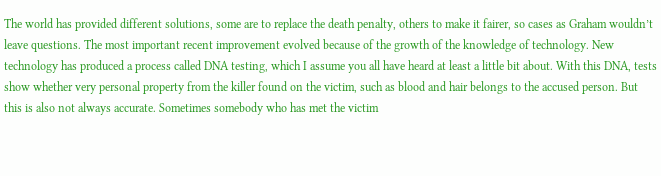The world has provided different solutions, some are to replace the death penalty, others to make it fairer, so cases as Graham wouldn’t leave questions. The most important recent improvement evolved because of the growth of the knowledge of technology. New technology has produced a process called DNA testing, which I assume you all have heard at least a little bit about. With this DNA, tests show whether very personal property from the killer found on the victim, such as blood and hair belongs to the accused person. But this is also not always accurate. Sometimes somebody who has met the victim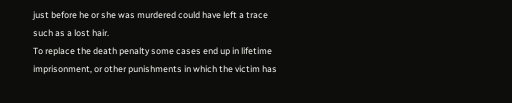just before he or she was murdered could have left a trace such as a lost hair.
To replace the death penalty some cases end up in lifetime imprisonment, or other punishments in which the victim has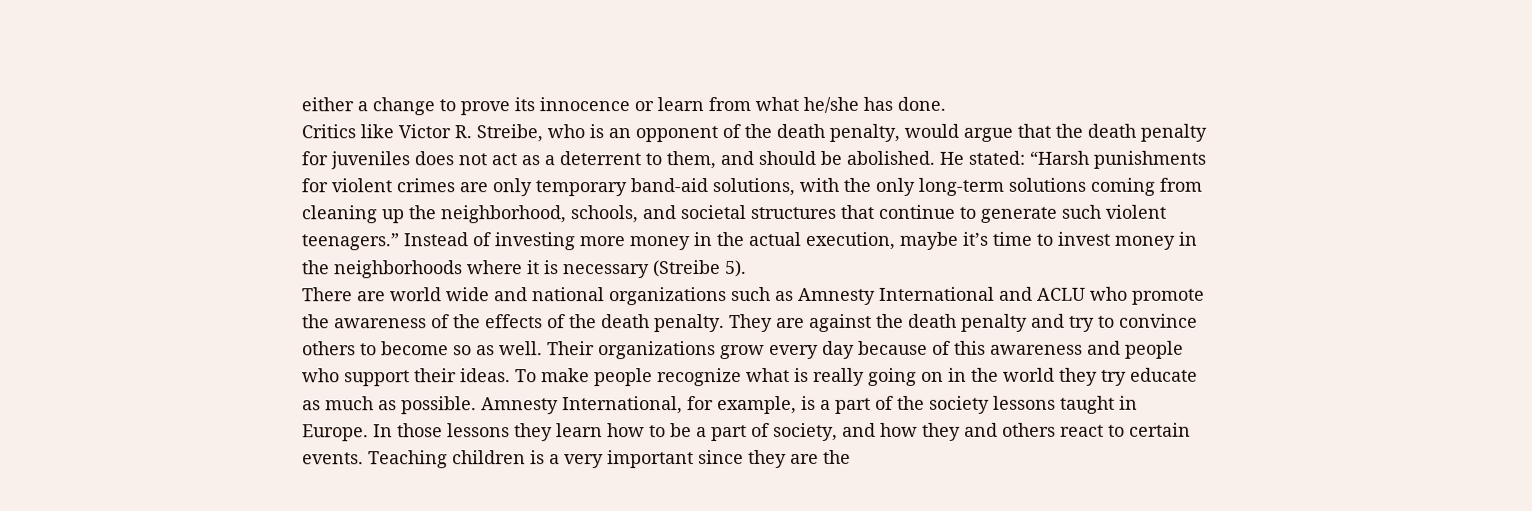either a change to prove its innocence or learn from what he/she has done.
Critics like Victor R. Streibe, who is an opponent of the death penalty, would argue that the death penalty for juveniles does not act as a deterrent to them, and should be abolished. He stated: “Harsh punishments for violent crimes are only temporary band-aid solutions, with the only long-term solutions coming from cleaning up the neighborhood, schools, and societal structures that continue to generate such violent teenagers.” Instead of investing more money in the actual execution, maybe it’s time to invest money in the neighborhoods where it is necessary (Streibe 5).
There are world wide and national organizations such as Amnesty International and ACLU who promote the awareness of the effects of the death penalty. They are against the death penalty and try to convince others to become so as well. Their organizations grow every day because of this awareness and people who support their ideas. To make people recognize what is really going on in the world they try educate as much as possible. Amnesty International, for example, is a part of the society lessons taught in Europe. In those lessons they learn how to be a part of society, and how they and others react to certain events. Teaching children is a very important since they are the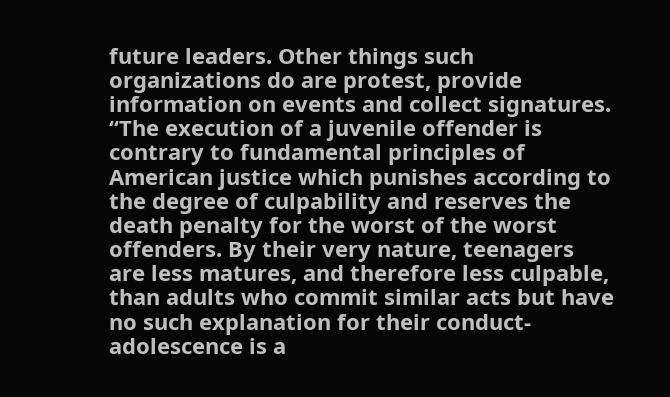future leaders. Other things such organizations do are protest, provide information on events and collect signatures.
“The execution of a juvenile offender is contrary to fundamental principles of American justice which punishes according to the degree of culpability and reserves the death penalty for the worst of the worst offenders. By their very nature, teenagers are less matures, and therefore less culpable, than adults who commit similar acts but have no such explanation for their conduct- adolescence is a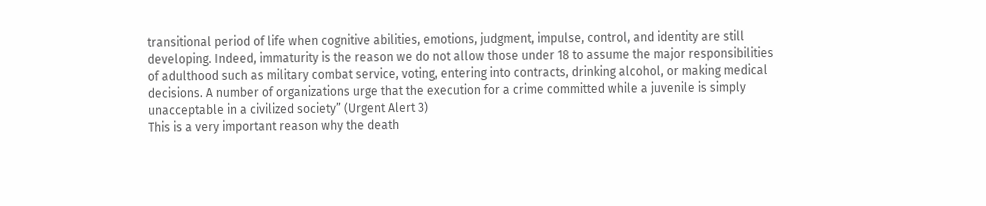transitional period of life when cognitive abilities, emotions, judgment, impulse, control, and identity are still developing. Indeed, immaturity is the reason we do not allow those under 18 to assume the major responsibilities of adulthood such as military combat service, voting, entering into contracts, drinking alcohol, or making medical decisions. A number of organizations urge that the execution for a crime committed while a juvenile is simply unacceptable in a civilized society” (Urgent Alert 3)
This is a very important reason why the death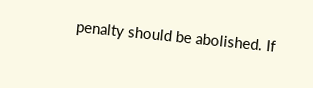penalty should be abolished. If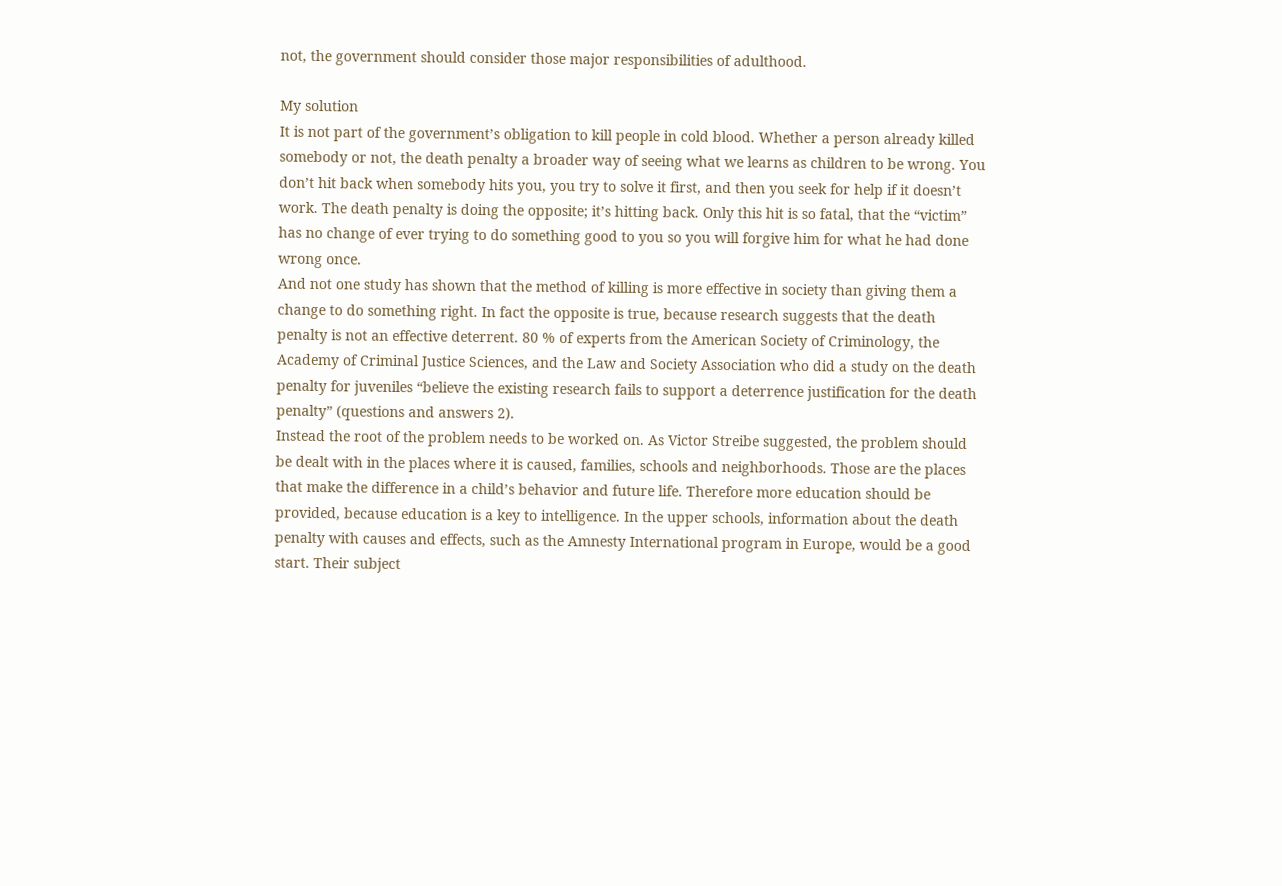not, the government should consider those major responsibilities of adulthood.

My solution
It is not part of the government’s obligation to kill people in cold blood. Whether a person already killed somebody or not, the death penalty a broader way of seeing what we learns as children to be wrong. You don’t hit back when somebody hits you, you try to solve it first, and then you seek for help if it doesn’t work. The death penalty is doing the opposite; it’s hitting back. Only this hit is so fatal, that the “victim” has no change of ever trying to do something good to you so you will forgive him for what he had done wrong once.
And not one study has shown that the method of killing is more effective in society than giving them a change to do something right. In fact the opposite is true, because research suggests that the death penalty is not an effective deterrent. 80 % of experts from the American Society of Criminology, the Academy of Criminal Justice Sciences, and the Law and Society Association who did a study on the death penalty for juveniles “believe the existing research fails to support a deterrence justification for the death penalty” (questions and answers 2).
Instead the root of the problem needs to be worked on. As Victor Streibe suggested, the problem should be dealt with in the places where it is caused, families, schools and neighborhoods. Those are the places that make the difference in a child’s behavior and future life. Therefore more education should be provided, because education is a key to intelligence. In the upper schools, information about the death penalty with causes and effects, such as the Amnesty International program in Europe, would be a good start. Their subject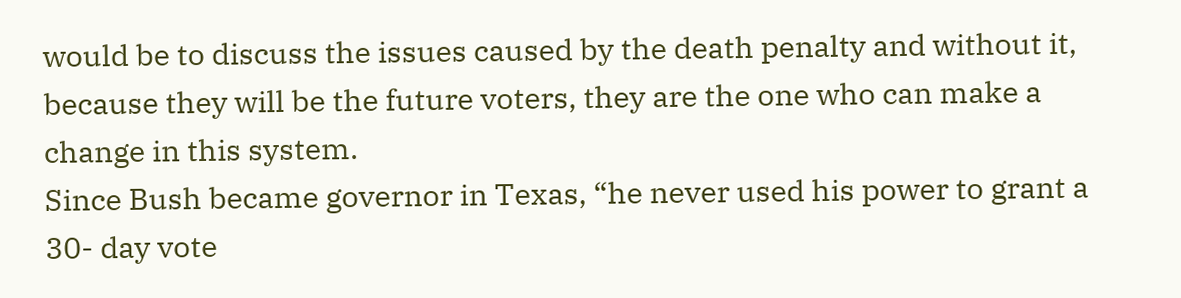would be to discuss the issues caused by the death penalty and without it, because they will be the future voters, they are the one who can make a change in this system.
Since Bush became governor in Texas, “he never used his power to grant a 30- day vote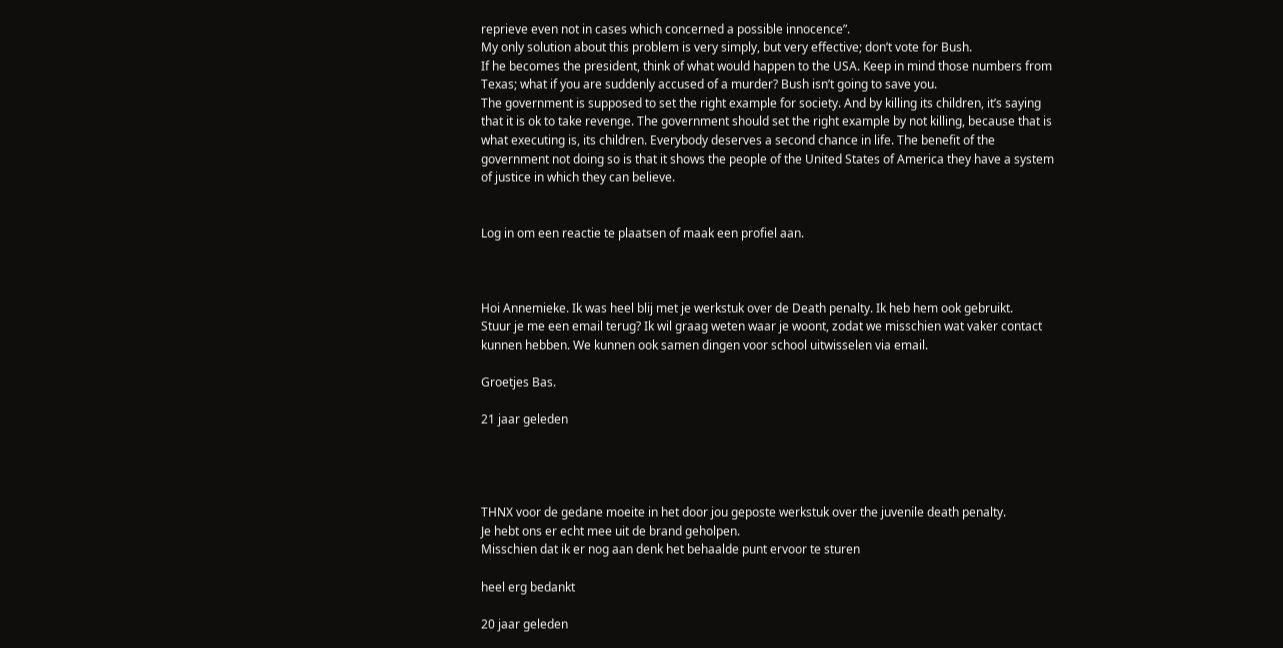reprieve even not in cases which concerned a possible innocence”.
My only solution about this problem is very simply, but very effective; don’t vote for Bush.
If he becomes the president, think of what would happen to the USA. Keep in mind those numbers from Texas; what if you are suddenly accused of a murder? Bush isn’t going to save you.
The government is supposed to set the right example for society. And by killing its children, it’s saying that it is ok to take revenge. The government should set the right example by not killing, because that is what executing is, its children. Everybody deserves a second chance in life. The benefit of the government not doing so is that it shows the people of the United States of America they have a system of justice in which they can believe.


Log in om een reactie te plaatsen of maak een profiel aan.



Hoi Annemieke. Ik was heel blij met je werkstuk over de Death penalty. Ik heb hem ook gebruikt.
Stuur je me een email terug? Ik wil graag weten waar je woont, zodat we misschien wat vaker contact kunnen hebben. We kunnen ook samen dingen voor school uitwisselen via email.

Groetjes Bas.

21 jaar geleden




THNX voor de gedane moeite in het door jou geposte werkstuk over the juvenile death penalty.
Je hebt ons er echt mee uit de brand geholpen.
Misschien dat ik er nog aan denk het behaalde punt ervoor te sturen

heel erg bedankt

20 jaar geleden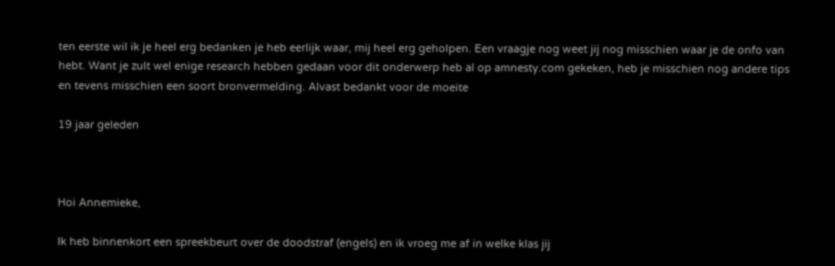ten eerste wil ik je heel erg bedanken je heb eerlijk waar, mij heel erg geholpen. Een vraagje nog weet jij nog misschien waar je de onfo van hebt. Want je zult wel enige research hebben gedaan voor dit onderwerp heb al op amnesty.com gekeken, heb je misschien nog andere tips en tevens misschien een soort bronvermelding. Alvast bedankt voor de moeite

19 jaar geleden



Hoi Annemieke,

Ik heb binnenkort een spreekbeurt over de doodstraf (engels) en ik vroeg me af in welke klas jij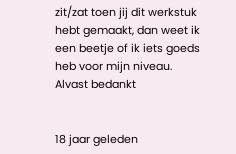zit/zat toen jij dit werkstuk hebt gemaakt, dan weet ik een beetje of ik iets goeds heb voor mijn niveau.
Alvast bedankt


18 jaar geleden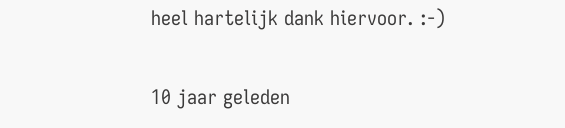heel hartelijk dank hiervoor. :-)

10 jaar geleden